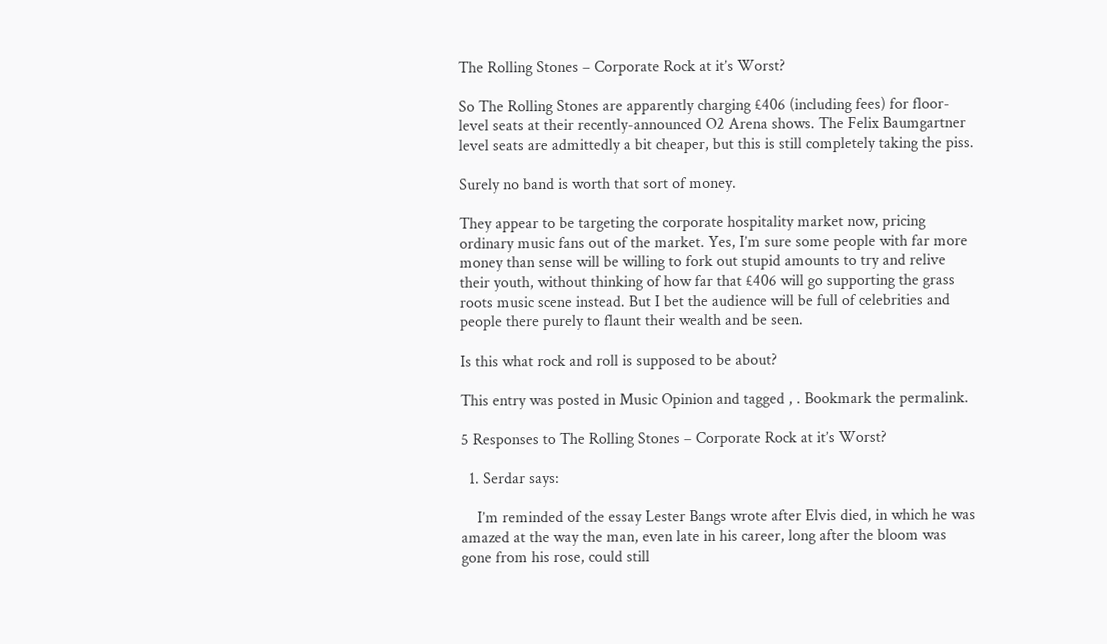The Rolling Stones – Corporate Rock at it’s Worst?

So The Rolling Stones are apparently charging £406 (including fees) for floor-level seats at their recently-announced O2 Arena shows. The Felix Baumgartner level seats are admittedly a bit cheaper, but this is still completely taking the piss.

Surely no band is worth that sort of money.

They appear to be targeting the corporate hospitality market now, pricing ordinary music fans out of the market. Yes, I’m sure some people with far more money than sense will be willing to fork out stupid amounts to try and relive their youth, without thinking of how far that £406 will go supporting the grass roots music scene instead. But I bet the audience will be full of celebrities and people there purely to flaunt their wealth and be seen.

Is this what rock and roll is supposed to be about?

This entry was posted in Music Opinion and tagged , . Bookmark the permalink.

5 Responses to The Rolling Stones – Corporate Rock at it’s Worst?

  1. Serdar says:

    I’m reminded of the essay Lester Bangs wrote after Elvis died, in which he was amazed at the way the man, even late in his career, long after the bloom was gone from his rose, could still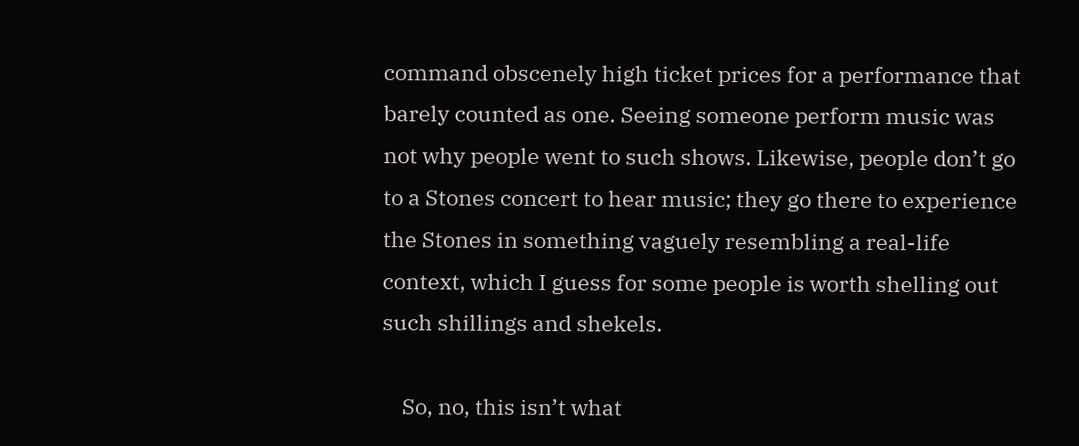command obscenely high ticket prices for a performance that barely counted as one. Seeing someone perform music was not why people went to such shows. Likewise, people don’t go to a Stones concert to hear music; they go there to experience the Stones in something vaguely resembling a real-life context, which I guess for some people is worth shelling out such shillings and shekels.

    So, no, this isn’t what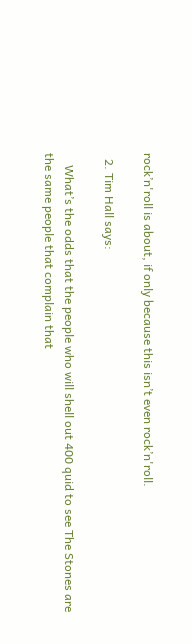rock’n'roll is about, if only because this isn’t even rock’n'roll.

  2. Tim Hall says:

    What’s the odds that the people who will shell out 400 quid to see The Stones are the same people that complain that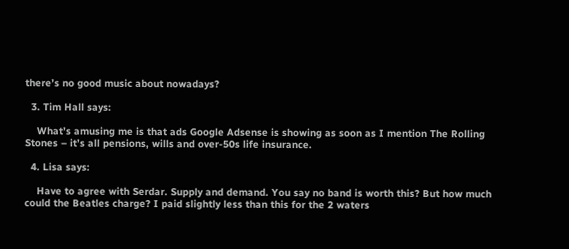there’s no good music about nowadays?

  3. Tim Hall says:

    What’s amusing me is that ads Google Adsense is showing as soon as I mention The Rolling Stones – it’s all pensions, wills and over-50s life insurance.

  4. Lisa says:

    Have to agree with Serdar. Supply and demand. You say no band is worth this? But how much could the Beatles charge? I paid slightly less than this for the 2 waters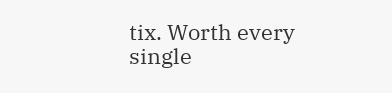tix. Worth every single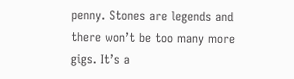penny. Stones are legends and there won’t be too many more gigs. It’s a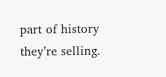part of history they’re selling.